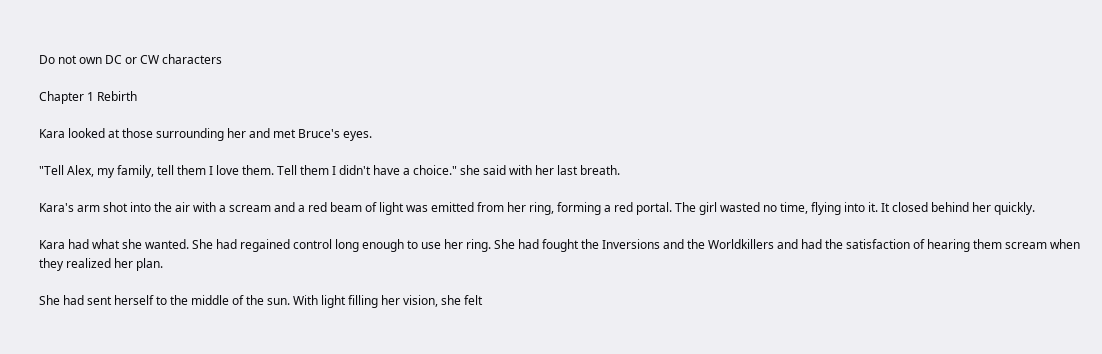Do not own DC or CW characters

Chapter 1 Rebirth

Kara looked at those surrounding her and met Bruce's eyes.

"Tell Alex, my family, tell them I love them. Tell them I didn't have a choice." she said with her last breath.

Kara's arm shot into the air with a scream and a red beam of light was emitted from her ring, forming a red portal. The girl wasted no time, flying into it. It closed behind her quickly.

Kara had what she wanted. She had regained control long enough to use her ring. She had fought the Inversions and the Worldkillers and had the satisfaction of hearing them scream when they realized her plan.

She had sent herself to the middle of the sun. With light filling her vision, she felt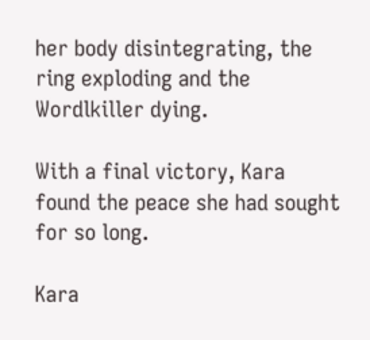her body disintegrating, the ring exploding and the Wordlkiller dying.

With a final victory, Kara found the peace she had sought for so long.

Kara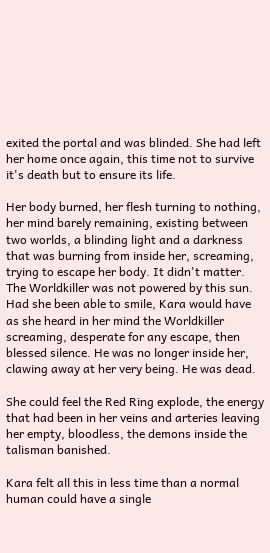exited the portal and was blinded. She had left her home once again, this time not to survive it's death but to ensure its life.

Her body burned, her flesh turning to nothing, her mind barely remaining, existing between two worlds, a blinding light and a darkness that was burning from inside her, screaming, trying to escape her body. It didn't matter. The Worldkiller was not powered by this sun. Had she been able to smile, Kara would have as she heard in her mind the Worldkiller screaming, desperate for any escape, then blessed silence. He was no longer inside her, clawing away at her very being. He was dead.

She could feel the Red Ring explode, the energy that had been in her veins and arteries leaving her empty, bloodless, the demons inside the talisman banished.

Kara felt all this in less time than a normal human could have a single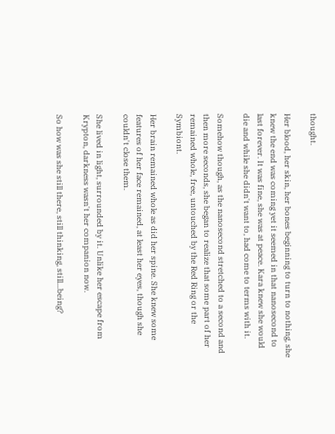thought.

Her blood, her skin, her bones beginning to turn to nothing, she knew the end was coming yet it seemed in that nanosecond to last forever. It was fine, she was at peace. Kara knew she would die and while she didn't want to, had come to terms with it.

Somehow though, as the nanosecond stretched to a second and then more seconds, she began to realize that some part of her remained whole, free, untouched by the Red Ring or the Symbiont.

Her brain remained whole as did her spine. She knew some features of her face remained, at least her eyes, though she couldn't close them.

She lived in light, surrounded by it. Unlike her escape from Krypton, darkness wasn't her companion now.

So how was she still there, still thinking, still...being?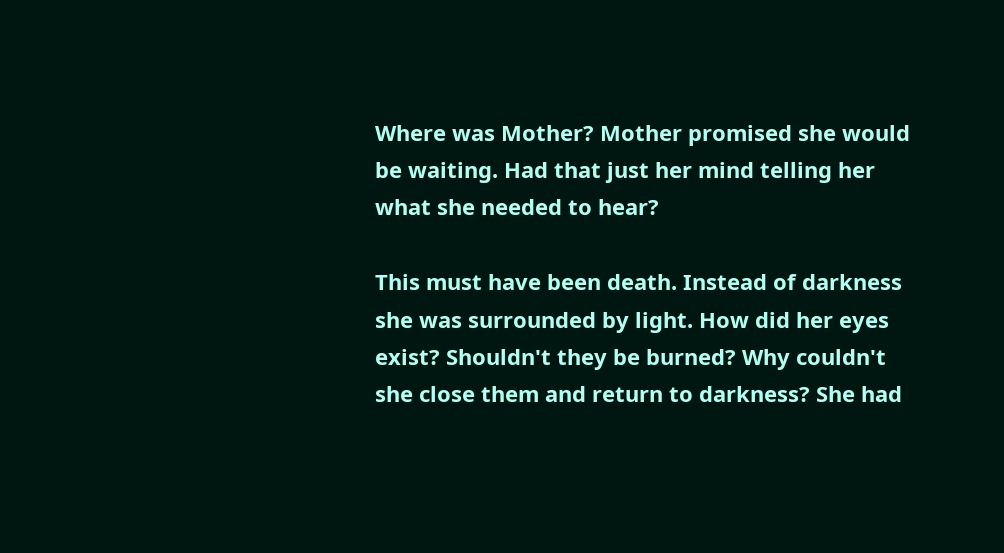Where was Mother? Mother promised she would be waiting. Had that just her mind telling her what she needed to hear?

This must have been death. Instead of darkness she was surrounded by light. How did her eyes exist? Shouldn't they be burned? Why couldn't she close them and return to darkness? She had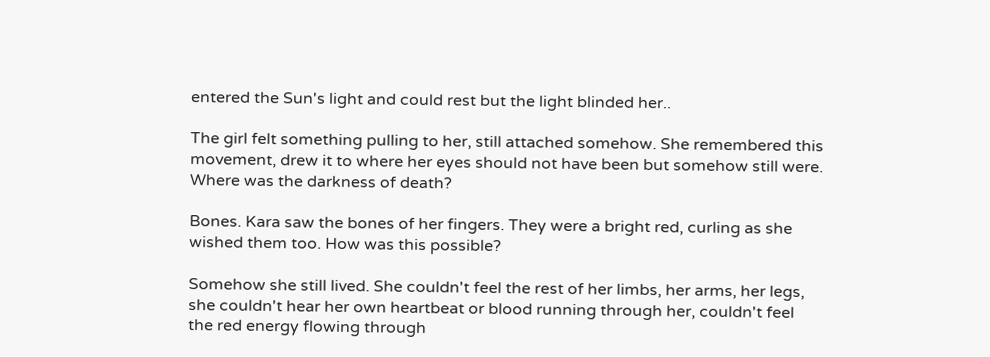entered the Sun's light and could rest but the light blinded her..

The girl felt something pulling to her, still attached somehow. She remembered this movement, drew it to where her eyes should not have been but somehow still were. Where was the darkness of death?

Bones. Kara saw the bones of her fingers. They were a bright red, curling as she wished them too. How was this possible?

Somehow she still lived. She couldn't feel the rest of her limbs, her arms, her legs, she couldn't hear her own heartbeat or blood running through her, couldn't feel the red energy flowing through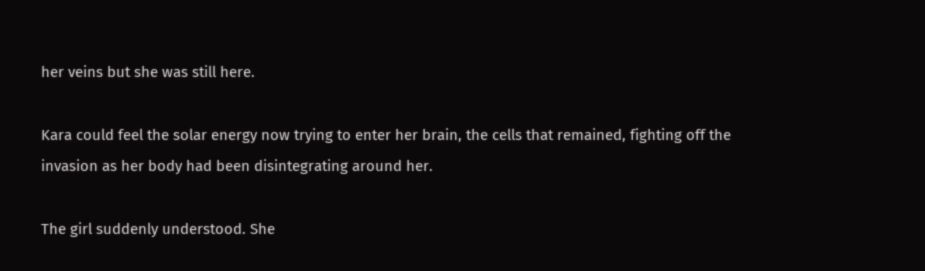her veins but she was still here.

Kara could feel the solar energy now trying to enter her brain, the cells that remained, fighting off the invasion as her body had been disintegrating around her.

The girl suddenly understood. She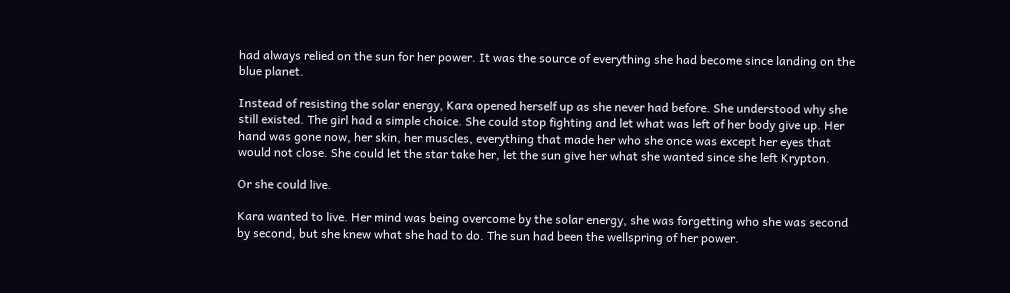had always relied on the sun for her power. It was the source of everything she had become since landing on the blue planet.

Instead of resisting the solar energy, Kara opened herself up as she never had before. She understood why she still existed. The girl had a simple choice. She could stop fighting and let what was left of her body give up. Her hand was gone now, her skin, her muscles, everything that made her who she once was except her eyes that would not close. She could let the star take her, let the sun give her what she wanted since she left Krypton.

Or she could live.

Kara wanted to live. Her mind was being overcome by the solar energy, she was forgetting who she was second by second, but she knew what she had to do. The sun had been the wellspring of her power.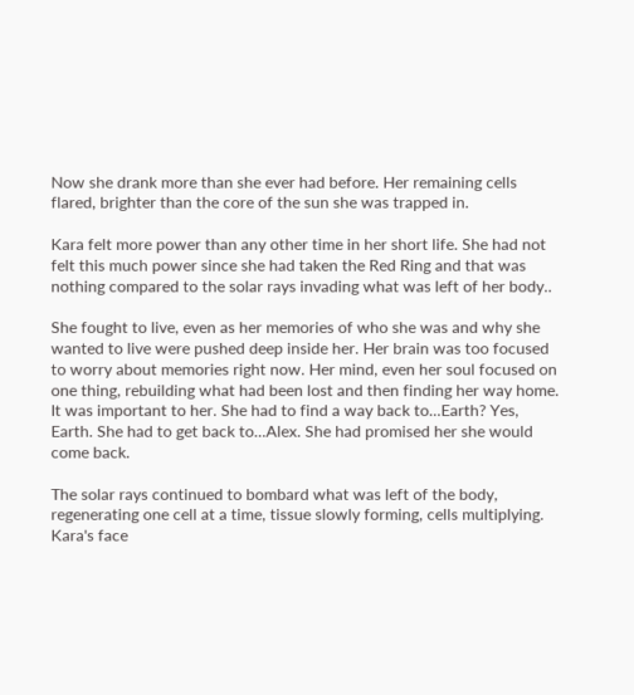Now she drank more than she ever had before. Her remaining cells flared, brighter than the core of the sun she was trapped in.

Kara felt more power than any other time in her short life. She had not felt this much power since she had taken the Red Ring and that was nothing compared to the solar rays invading what was left of her body..

She fought to live, even as her memories of who she was and why she wanted to live were pushed deep inside her. Her brain was too focused to worry about memories right now. Her mind, even her soul focused on one thing, rebuilding what had been lost and then finding her way home. It was important to her. She had to find a way back to...Earth? Yes, Earth. She had to get back to...Alex. She had promised her she would come back.

The solar rays continued to bombard what was left of the body, regenerating one cell at a time, tissue slowly forming, cells multiplying. Kara's face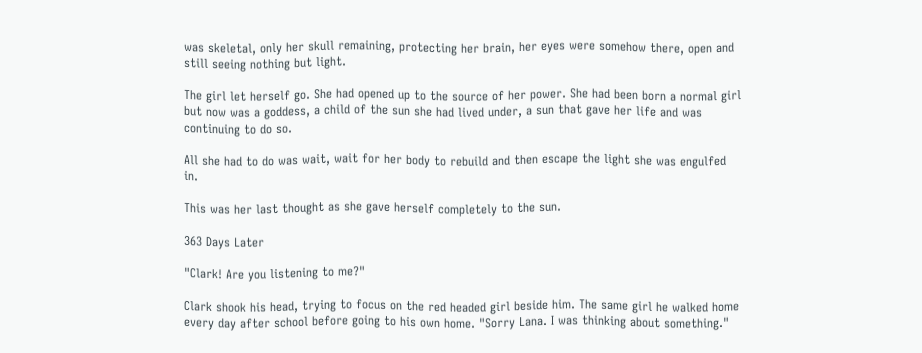was skeletal, only her skull remaining, protecting her brain, her eyes were somehow there, open and still seeing nothing but light.

The girl let herself go. She had opened up to the source of her power. She had been born a normal girl but now was a goddess, a child of the sun she had lived under, a sun that gave her life and was continuing to do so.

All she had to do was wait, wait for her body to rebuild and then escape the light she was engulfed in.

This was her last thought as she gave herself completely to the sun.

363 Days Later

"Clark! Are you listening to me?"

Clark shook his head, trying to focus on the red headed girl beside him. The same girl he walked home every day after school before going to his own home. "Sorry Lana. I was thinking about something."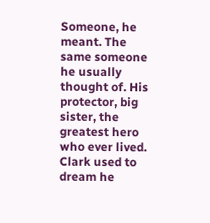Someone, he meant. The same someone he usually thought of. His protector, big sister, the greatest hero who ever lived. Clark used to dream he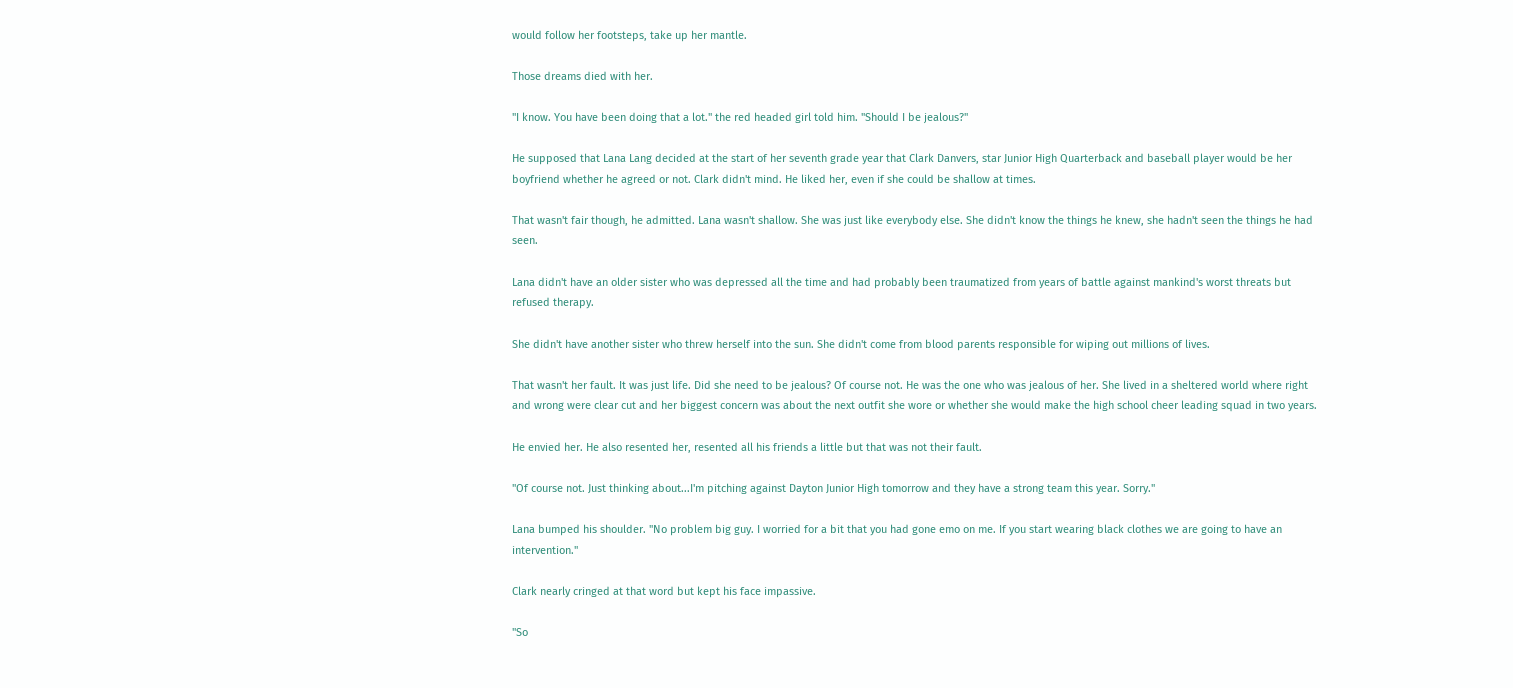would follow her footsteps, take up her mantle.

Those dreams died with her.

"I know. You have been doing that a lot." the red headed girl told him. "Should I be jealous?"

He supposed that Lana Lang decided at the start of her seventh grade year that Clark Danvers, star Junior High Quarterback and baseball player would be her boyfriend whether he agreed or not. Clark didn't mind. He liked her, even if she could be shallow at times.

That wasn't fair though, he admitted. Lana wasn't shallow. She was just like everybody else. She didn't know the things he knew, she hadn't seen the things he had seen.

Lana didn't have an older sister who was depressed all the time and had probably been traumatized from years of battle against mankind's worst threats but refused therapy.

She didn't have another sister who threw herself into the sun. She didn't come from blood parents responsible for wiping out millions of lives.

That wasn't her fault. It was just life. Did she need to be jealous? Of course not. He was the one who was jealous of her. She lived in a sheltered world where right and wrong were clear cut and her biggest concern was about the next outfit she wore or whether she would make the high school cheer leading squad in two years.

He envied her. He also resented her, resented all his friends a little but that was not their fault.

"Of course not. Just thinking about...I'm pitching against Dayton Junior High tomorrow and they have a strong team this year. Sorry."

Lana bumped his shoulder. "No problem big guy. I worried for a bit that you had gone emo on me. If you start wearing black clothes we are going to have an intervention."

Clark nearly cringed at that word but kept his face impassive.

"So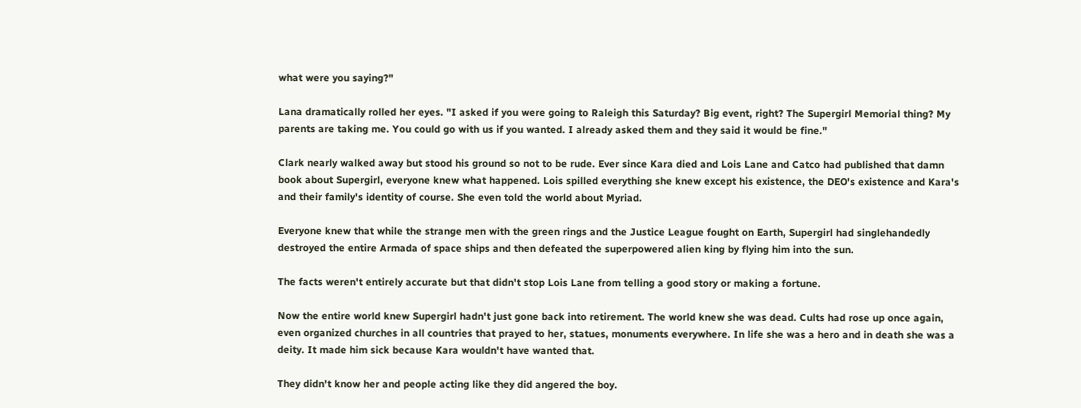what were you saying?"

Lana dramatically rolled her eyes. "I asked if you were going to Raleigh this Saturday? Big event, right? The Supergirl Memorial thing? My parents are taking me. You could go with us if you wanted. I already asked them and they said it would be fine."

Clark nearly walked away but stood his ground so not to be rude. Ever since Kara died and Lois Lane and Catco had published that damn book about Supergirl, everyone knew what happened. Lois spilled everything she knew except his existence, the DEO's existence and Kara's and their family's identity of course. She even told the world about Myriad.

Everyone knew that while the strange men with the green rings and the Justice League fought on Earth, Supergirl had singlehandedly destroyed the entire Armada of space ships and then defeated the superpowered alien king by flying him into the sun.

The facts weren't entirely accurate but that didn't stop Lois Lane from telling a good story or making a fortune.

Now the entire world knew Supergirl hadn't just gone back into retirement. The world knew she was dead. Cults had rose up once again, even organized churches in all countries that prayed to her, statues, monuments everywhere. In life she was a hero and in death she was a deity. It made him sick because Kara wouldn't have wanted that.

They didn't know her and people acting like they did angered the boy.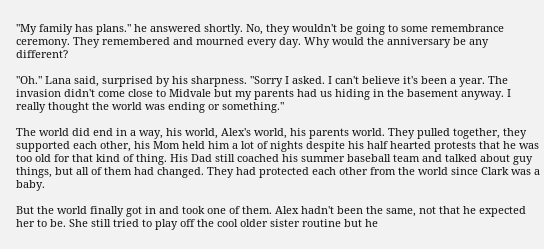"My family has plans." he answered shortly. No, they wouldn't be going to some remembrance ceremony. They remembered and mourned every day. Why would the anniversary be any different?

"Oh." Lana said, surprised by his sharpness. "Sorry I asked. I can't believe it's been a year. The invasion didn't come close to Midvale but my parents had us hiding in the basement anyway. I really thought the world was ending or something."

The world did end in a way, his world, Alex's world, his parents world. They pulled together, they supported each other, his Mom held him a lot of nights despite his half hearted protests that he was too old for that kind of thing. His Dad still coached his summer baseball team and talked about guy things, but all of them had changed. They had protected each other from the world since Clark was a baby.

But the world finally got in and took one of them. Alex hadn't been the same, not that he expected her to be. She still tried to play off the cool older sister routine but he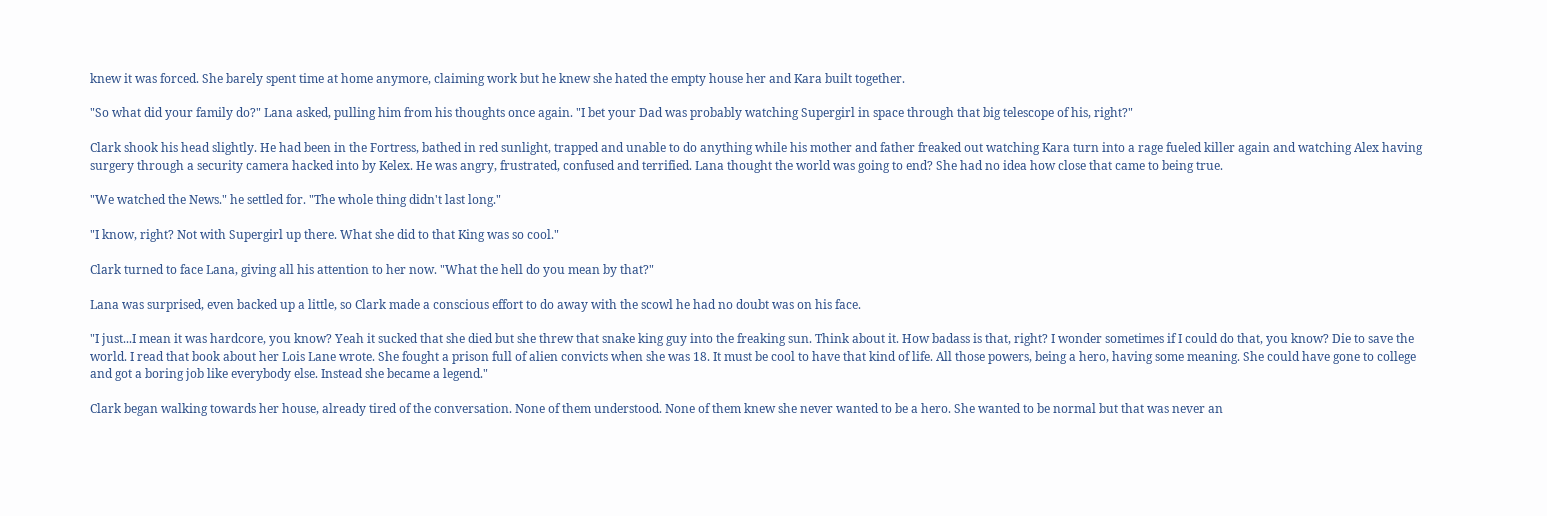knew it was forced. She barely spent time at home anymore, claiming work but he knew she hated the empty house her and Kara built together.

"So what did your family do?" Lana asked, pulling him from his thoughts once again. "I bet your Dad was probably watching Supergirl in space through that big telescope of his, right?"

Clark shook his head slightly. He had been in the Fortress, bathed in red sunlight, trapped and unable to do anything while his mother and father freaked out watching Kara turn into a rage fueled killer again and watching Alex having surgery through a security camera hacked into by Kelex. He was angry, frustrated, confused and terrified. Lana thought the world was going to end? She had no idea how close that came to being true.

"We watched the News." he settled for. "The whole thing didn't last long."

"I know, right? Not with Supergirl up there. What she did to that King was so cool."

Clark turned to face Lana, giving all his attention to her now. "What the hell do you mean by that?"

Lana was surprised, even backed up a little, so Clark made a conscious effort to do away with the scowl he had no doubt was on his face.

"I just...I mean it was hardcore, you know? Yeah it sucked that she died but she threw that snake king guy into the freaking sun. Think about it. How badass is that, right? I wonder sometimes if I could do that, you know? Die to save the world. I read that book about her Lois Lane wrote. She fought a prison full of alien convicts when she was 18. It must be cool to have that kind of life. All those powers, being a hero, having some meaning. She could have gone to college and got a boring job like everybody else. Instead she became a legend."

Clark began walking towards her house, already tired of the conversation. None of them understood. None of them knew she never wanted to be a hero. She wanted to be normal but that was never an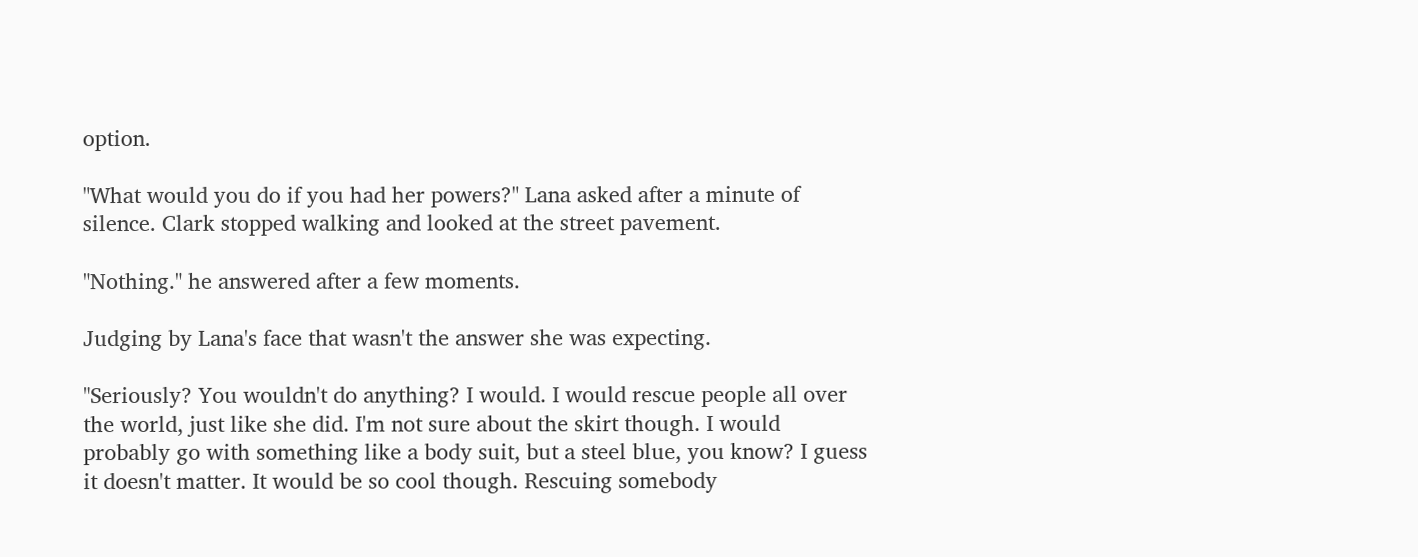option.

"What would you do if you had her powers?" Lana asked after a minute of silence. Clark stopped walking and looked at the street pavement.

"Nothing." he answered after a few moments.

Judging by Lana's face that wasn't the answer she was expecting.

"Seriously? You wouldn't do anything? I would. I would rescue people all over the world, just like she did. I'm not sure about the skirt though. I would probably go with something like a body suit, but a steel blue, you know? I guess it doesn't matter. It would be so cool though. Rescuing somebody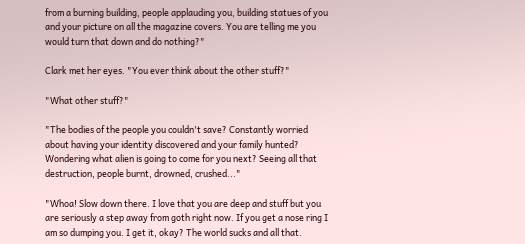from a burning building, people applauding you, building statues of you and your picture on all the magazine covers. You are telling me you would turn that down and do nothing?"

Clark met her eyes. "You ever think about the other stuff?"

"What other stuff?"

"The bodies of the people you couldn't save? Constantly worried about having your identity discovered and your family hunted? Wondering what alien is going to come for you next? Seeing all that destruction, people burnt, drowned, crushed..."

"Whoa! Slow down there. I love that you are deep and stuff but you are seriously a step away from goth right now. If you get a nose ring I am so dumping you. I get it, okay? The world sucks and all that.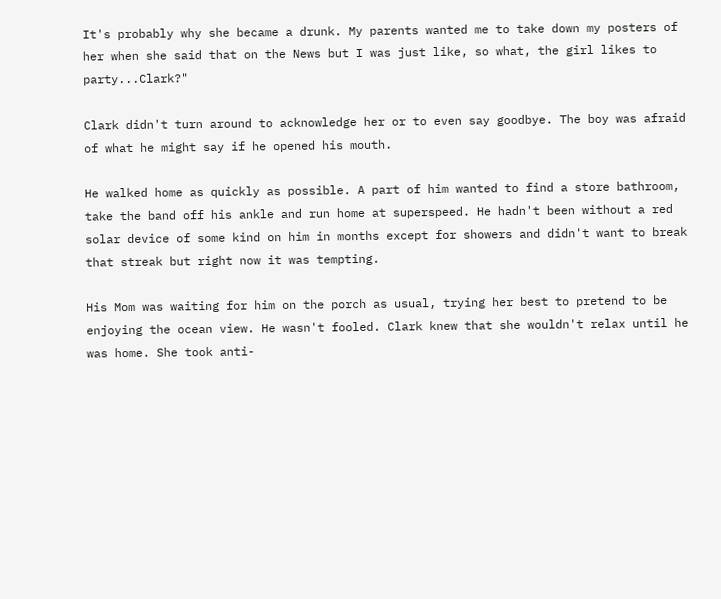It's probably why she became a drunk. My parents wanted me to take down my posters of her when she said that on the News but I was just like, so what, the girl likes to party...Clark?"

Clark didn't turn around to acknowledge her or to even say goodbye. The boy was afraid of what he might say if he opened his mouth.

He walked home as quickly as possible. A part of him wanted to find a store bathroom, take the band off his ankle and run home at superspeed. He hadn't been without a red solar device of some kind on him in months except for showers and didn't want to break that streak but right now it was tempting.

His Mom was waiting for him on the porch as usual, trying her best to pretend to be enjoying the ocean view. He wasn't fooled. Clark knew that she wouldn't relax until he was home. She took anti-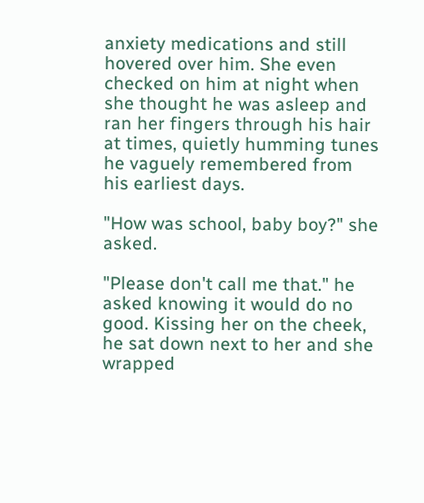anxiety medications and still hovered over him. She even checked on him at night when she thought he was asleep and ran her fingers through his hair at times, quietly humming tunes he vaguely remembered from his earliest days.

"How was school, baby boy?" she asked.

"Please don't call me that." he asked knowing it would do no good. Kissing her on the cheek, he sat down next to her and she wrapped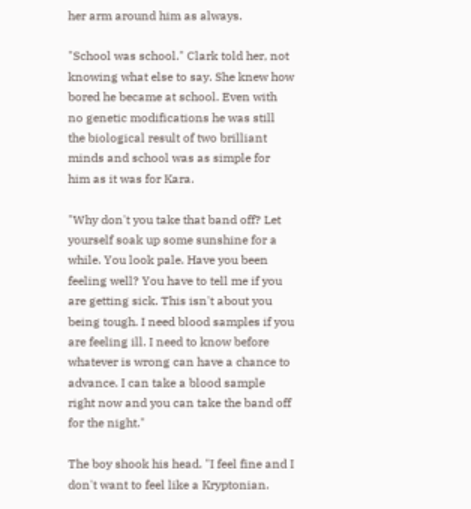her arm around him as always.

"School was school." Clark told her, not knowing what else to say. She knew how bored he became at school. Even with no genetic modifications he was still the biological result of two brilliant minds and school was as simple for him as it was for Kara.

"Why don't you take that band off? Let yourself soak up some sunshine for a while. You look pale. Have you been feeling well? You have to tell me if you are getting sick. This isn't about you being tough. I need blood samples if you are feeling ill. I need to know before whatever is wrong can have a chance to advance. I can take a blood sample right now and you can take the band off for the night."

The boy shook his head. "I feel fine and I don't want to feel like a Kryptonian.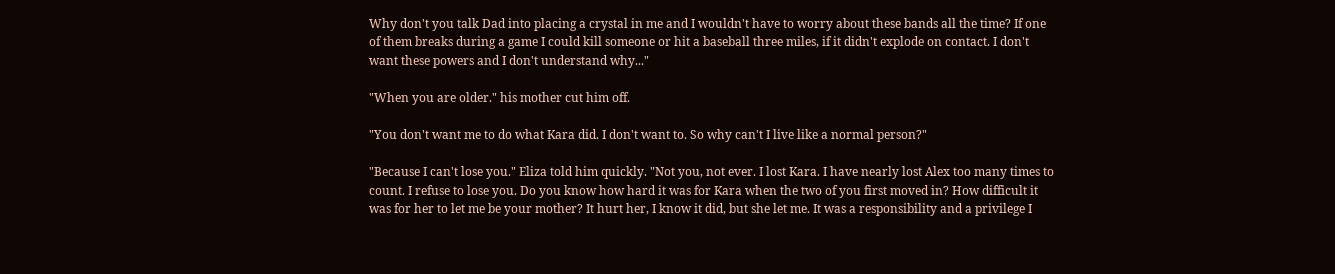Why don't you talk Dad into placing a crystal in me and I wouldn't have to worry about these bands all the time? If one of them breaks during a game I could kill someone or hit a baseball three miles, if it didn't explode on contact. I don't want these powers and I don't understand why..."

"When you are older." his mother cut him off.

"You don't want me to do what Kara did. I don't want to. So why can't I live like a normal person?"

"Because I can't lose you." Eliza told him quickly. "Not you, not ever. I lost Kara. I have nearly lost Alex too many times to count. I refuse to lose you. Do you know how hard it was for Kara when the two of you first moved in? How difficult it was for her to let me be your mother? It hurt her, I know it did, but she let me. It was a responsibility and a privilege I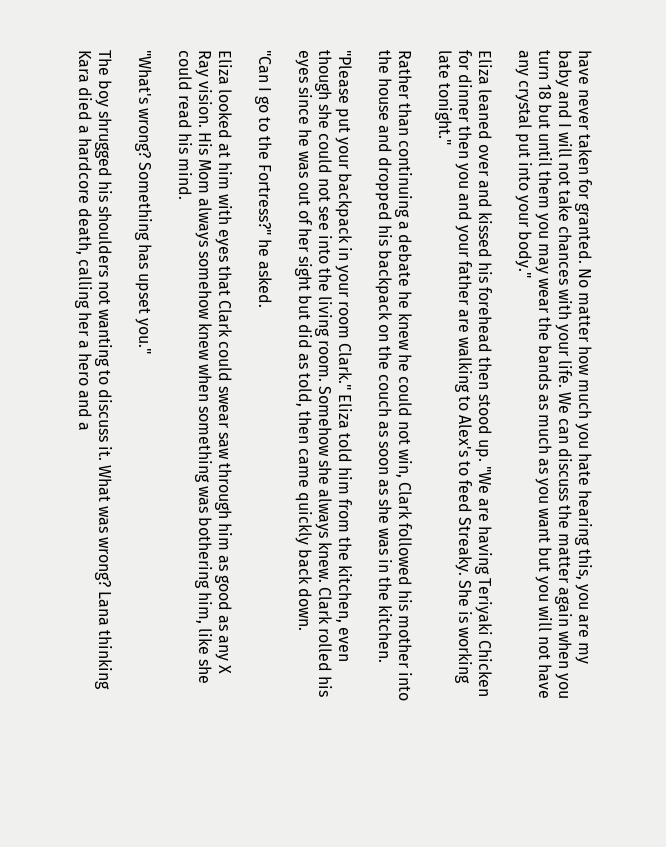have never taken for granted. No matter how much you hate hearing this, you are my baby and I will not take chances with your life. We can discuss the matter again when you turn 18 but until them you may wear the bands as much as you want but you will not have any crystal put into your body."

Eliza leaned over and kissed his forehead then stood up. "We are having Teriyaki Chicken for dinner then you and your father are walking to Alex's to feed Streaky. She is working late tonight."

Rather than continuing a debate he knew he could not win, Clark followed his mother into the house and dropped his backpack on the couch as soon as she was in the kitchen.

"Please put your backpack in your room Clark." Eliza told him from the kitchen, even though she could not see into the living room. Somehow she always knew. Clark rolled his eyes since he was out of her sight but did as told, then came quickly back down.

"Can I go to the Fortress?" he asked.

Eliza looked at him with eyes that Clark could swear saw through him as good as any X Ray vision. His Mom always somehow knew when something was bothering him, like she could read his mind.

"What's wrong? Something has upset you."

The boy shrugged his shoulders not wanting to discuss it. What was wrong? Lana thinking Kara died a hardcore death, calling her a hero and a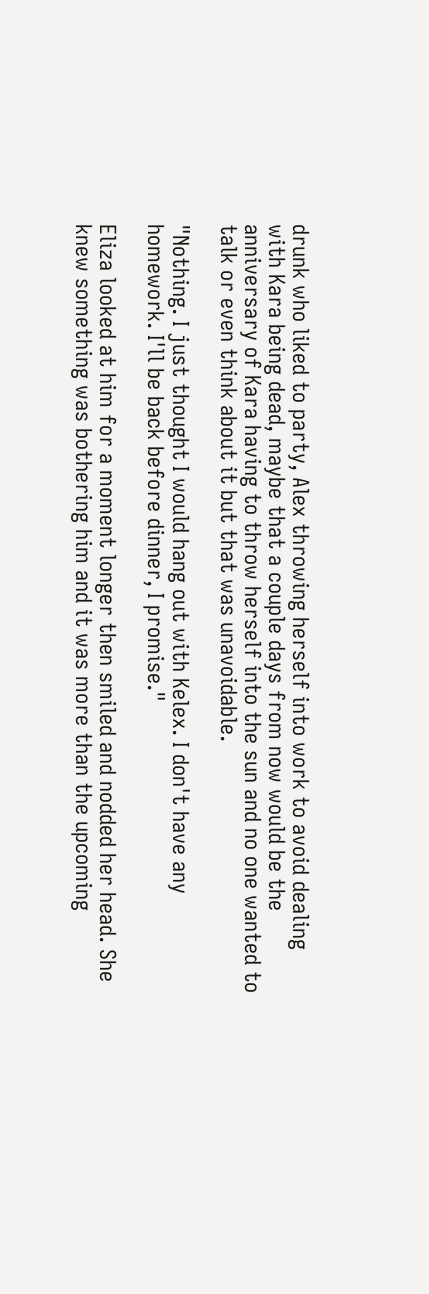drunk who liked to party, Alex throwing herself into work to avoid dealing with Kara being dead, maybe that a couple days from now would be the anniversary of Kara having to throw herself into the sun and no one wanted to talk or even think about it but that was unavoidable.

"Nothing. I just thought I would hang out with Kelex. I don't have any homework. I'll be back before dinner, I promise."

Eliza looked at him for a moment longer then smiled and nodded her head. She knew something was bothering him and it was more than the upcoming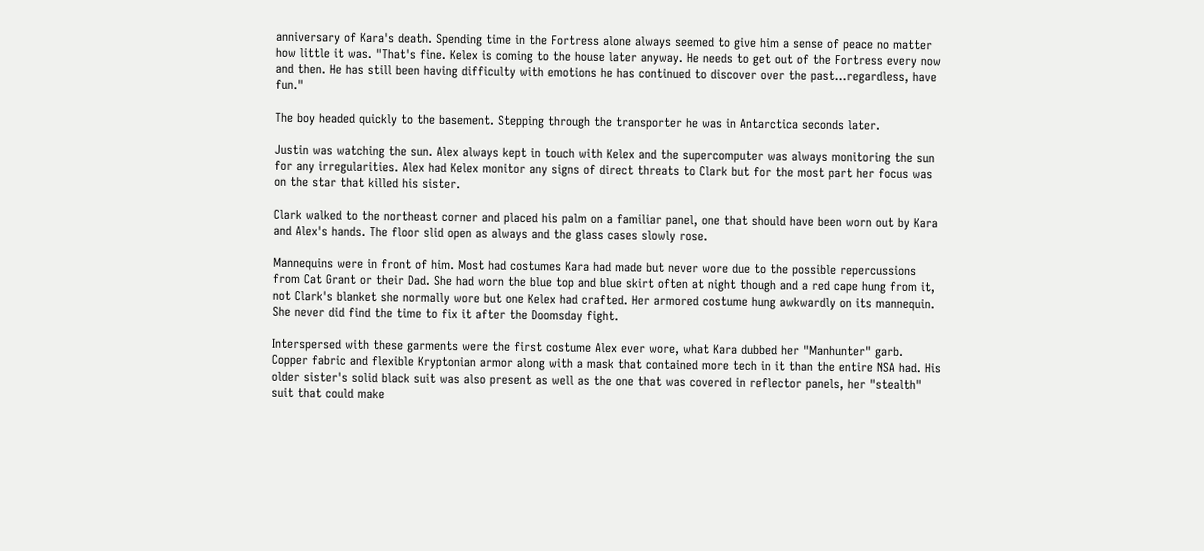anniversary of Kara's death. Spending time in the Fortress alone always seemed to give him a sense of peace no matter how little it was. "That's fine. Kelex is coming to the house later anyway. He needs to get out of the Fortress every now and then. He has still been having difficulty with emotions he has continued to discover over the past...regardless, have fun."

The boy headed quickly to the basement. Stepping through the transporter he was in Antarctica seconds later.

Justin was watching the sun. Alex always kept in touch with Kelex and the supercomputer was always monitoring the sun for any irregularities. Alex had Kelex monitor any signs of direct threats to Clark but for the most part her focus was on the star that killed his sister.

Clark walked to the northeast corner and placed his palm on a familiar panel, one that should have been worn out by Kara and Alex's hands. The floor slid open as always and the glass cases slowly rose.

Mannequins were in front of him. Most had costumes Kara had made but never wore due to the possible repercussions from Cat Grant or their Dad. She had worn the blue top and blue skirt often at night though and a red cape hung from it, not Clark's blanket she normally wore but one Kelex had crafted. Her armored costume hung awkwardly on its mannequin. She never did find the time to fix it after the Doomsday fight.

Interspersed with these garments were the first costume Alex ever wore, what Kara dubbed her "Manhunter" garb. Copper fabric and flexible Kryptonian armor along with a mask that contained more tech in it than the entire NSA had. His older sister's solid black suit was also present as well as the one that was covered in reflector panels, her "stealth" suit that could make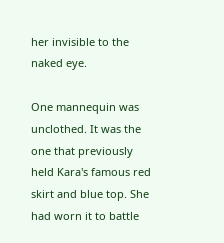her invisible to the naked eye.

One mannequin was unclothed. It was the one that previously held Kara's famous red skirt and blue top. She had worn it to battle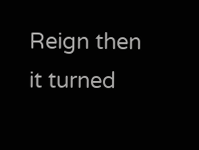Reign then it turned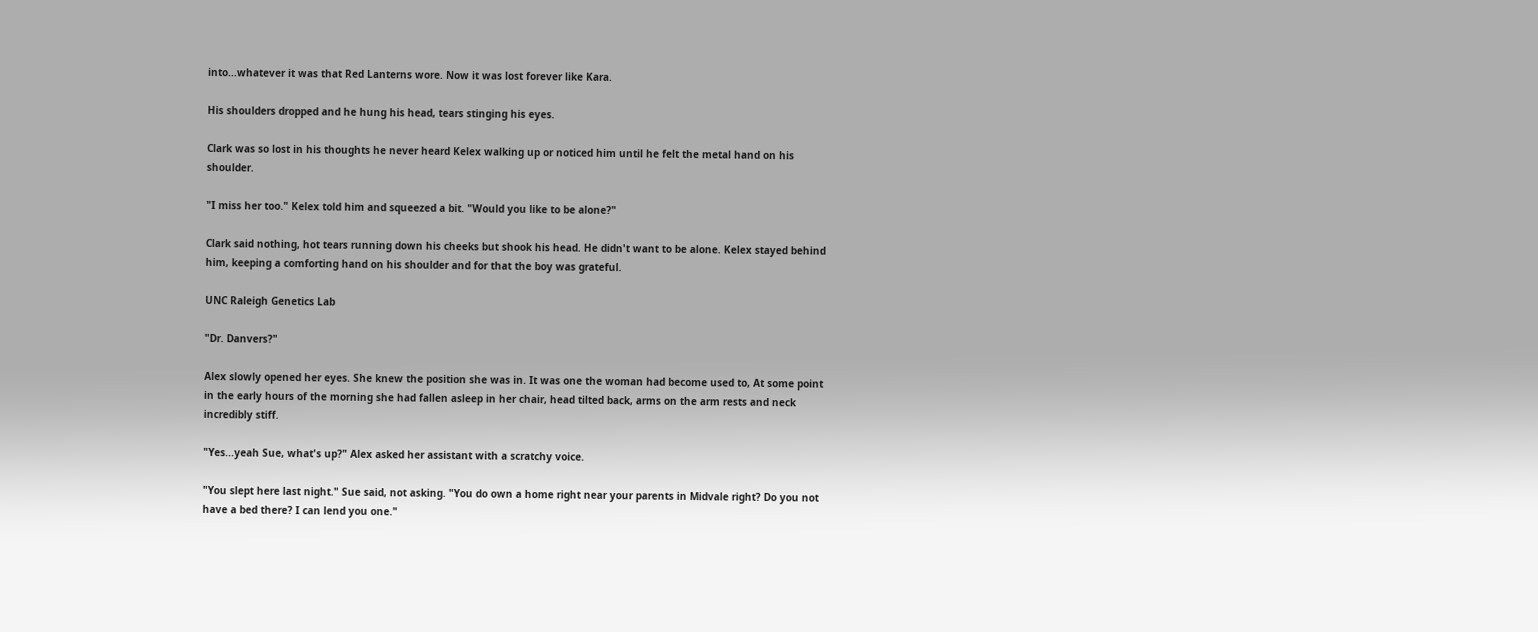into...whatever it was that Red Lanterns wore. Now it was lost forever like Kara.

His shoulders dropped and he hung his head, tears stinging his eyes.

Clark was so lost in his thoughts he never heard Kelex walking up or noticed him until he felt the metal hand on his shoulder.

"I miss her too." Kelex told him and squeezed a bit. "Would you like to be alone?"

Clark said nothing, hot tears running down his cheeks but shook his head. He didn't want to be alone. Kelex stayed behind him, keeping a comforting hand on his shoulder and for that the boy was grateful.

UNC Raleigh Genetics Lab

"Dr. Danvers?"

Alex slowly opened her eyes. She knew the position she was in. It was one the woman had become used to, At some point in the early hours of the morning she had fallen asleep in her chair, head tilted back, arms on the arm rests and neck incredibly stiff.

"Yes...yeah Sue, what's up?" Alex asked her assistant with a scratchy voice.

"You slept here last night." Sue said, not asking. "You do own a home right near your parents in Midvale right? Do you not have a bed there? I can lend you one."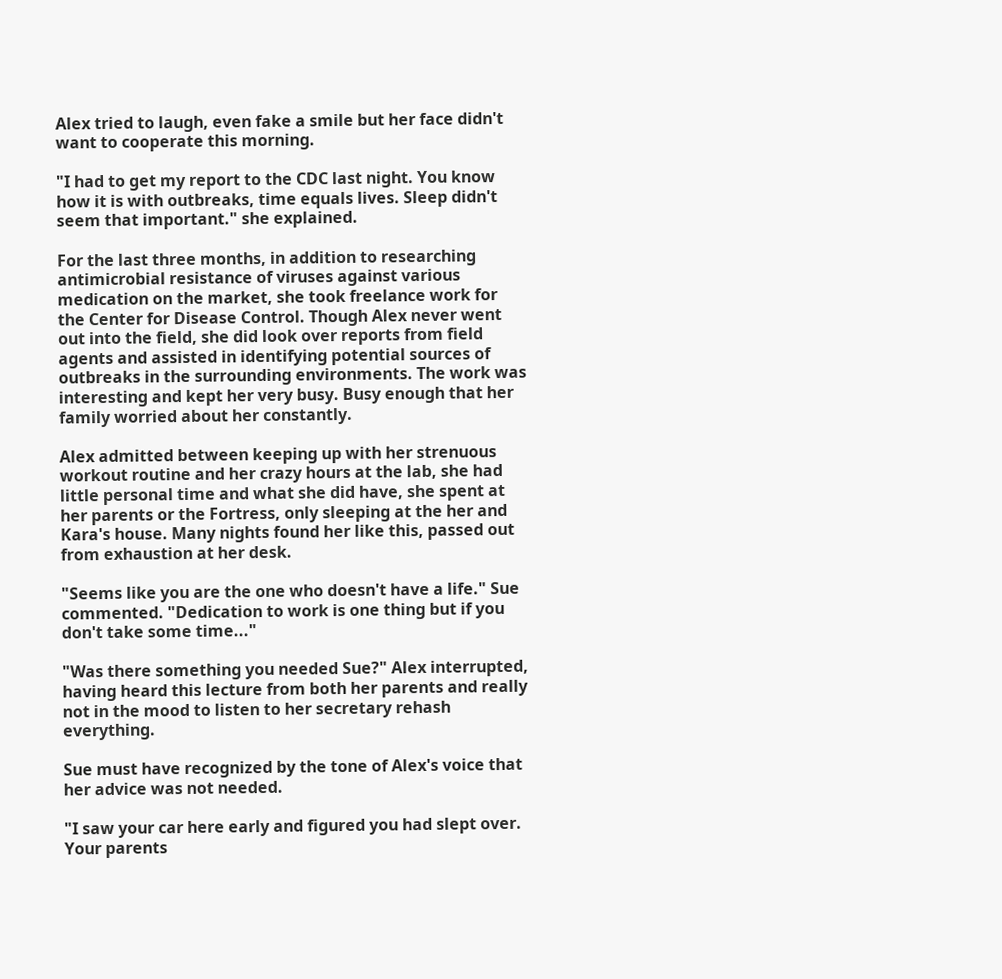Alex tried to laugh, even fake a smile but her face didn't want to cooperate this morning.

"I had to get my report to the CDC last night. You know how it is with outbreaks, time equals lives. Sleep didn't seem that important." she explained.

For the last three months, in addition to researching antimicrobial resistance of viruses against various medication on the market, she took freelance work for the Center for Disease Control. Though Alex never went out into the field, she did look over reports from field agents and assisted in identifying potential sources of outbreaks in the surrounding environments. The work was interesting and kept her very busy. Busy enough that her family worried about her constantly.

Alex admitted between keeping up with her strenuous workout routine and her crazy hours at the lab, she had little personal time and what she did have, she spent at her parents or the Fortress, only sleeping at the her and Kara's house. Many nights found her like this, passed out from exhaustion at her desk.

"Seems like you are the one who doesn't have a life." Sue commented. "Dedication to work is one thing but if you don't take some time..."

"Was there something you needed Sue?" Alex interrupted, having heard this lecture from both her parents and really not in the mood to listen to her secretary rehash everything.

Sue must have recognized by the tone of Alex's voice that her advice was not needed.

"I saw your car here early and figured you had slept over. Your parents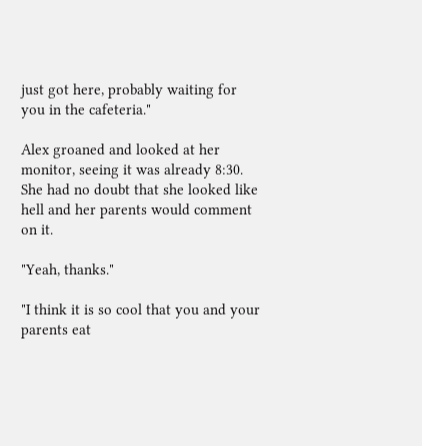just got here, probably waiting for you in the cafeteria."

Alex groaned and looked at her monitor, seeing it was already 8:30. She had no doubt that she looked like hell and her parents would comment on it.

"Yeah, thanks."

"I think it is so cool that you and your parents eat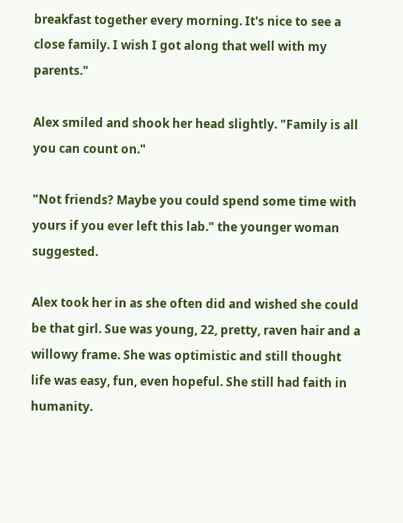breakfast together every morning. It's nice to see a close family. I wish I got along that well with my parents."

Alex smiled and shook her head slightly. "Family is all you can count on."

"Not friends? Maybe you could spend some time with yours if you ever left this lab." the younger woman suggested.

Alex took her in as she often did and wished she could be that girl. Sue was young, 22, pretty, raven hair and a willowy frame. She was optimistic and still thought life was easy, fun, even hopeful. She still had faith in humanity.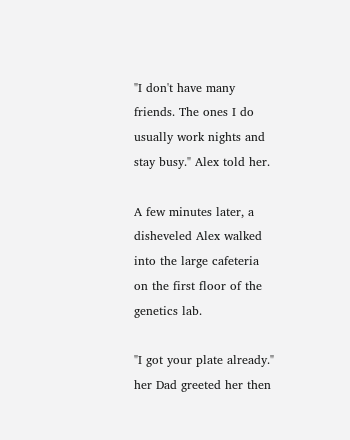"I don't have many friends. The ones I do usually work nights and stay busy." Alex told her.

A few minutes later, a disheveled Alex walked into the large cafeteria on the first floor of the genetics lab.

"I got your plate already." her Dad greeted her then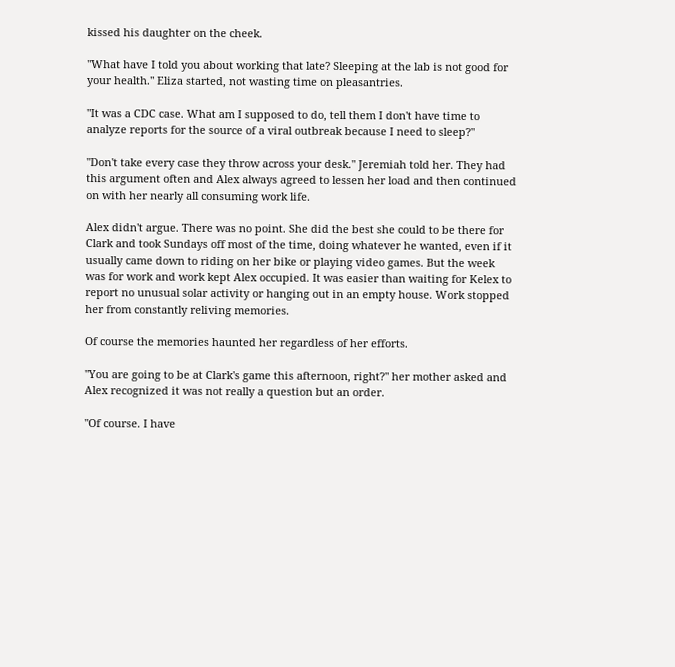kissed his daughter on the cheek.

"What have I told you about working that late? Sleeping at the lab is not good for your health." Eliza started, not wasting time on pleasantries.

"It was a CDC case. What am I supposed to do, tell them I don't have time to analyze reports for the source of a viral outbreak because I need to sleep?"

"Don't take every case they throw across your desk." Jeremiah told her. They had this argument often and Alex always agreed to lessen her load and then continued on with her nearly all consuming work life.

Alex didn't argue. There was no point. She did the best she could to be there for Clark and took Sundays off most of the time, doing whatever he wanted, even if it usually came down to riding on her bike or playing video games. But the week was for work and work kept Alex occupied. It was easier than waiting for Kelex to report no unusual solar activity or hanging out in an empty house. Work stopped her from constantly reliving memories.

Of course the memories haunted her regardless of her efforts.

"You are going to be at Clark's game this afternoon, right?" her mother asked and Alex recognized it was not really a question but an order.

"Of course. I have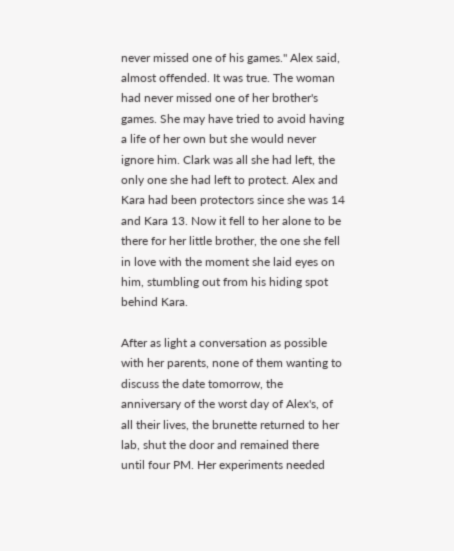never missed one of his games." Alex said, almost offended. It was true. The woman had never missed one of her brother's games. She may have tried to avoid having a life of her own but she would never ignore him. Clark was all she had left, the only one she had left to protect. Alex and Kara had been protectors since she was 14 and Kara 13. Now it fell to her alone to be there for her little brother, the one she fell in love with the moment she laid eyes on him, stumbling out from his hiding spot behind Kara.

After as light a conversation as possible with her parents, none of them wanting to discuss the date tomorrow, the anniversary of the worst day of Alex's, of all their lives, the brunette returned to her lab, shut the door and remained there until four PM. Her experiments needed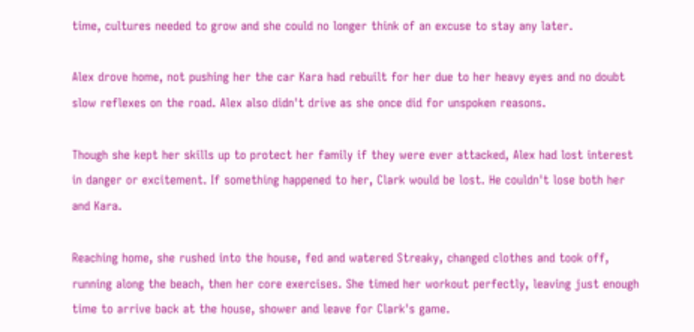time, cultures needed to grow and she could no longer think of an excuse to stay any later.

Alex drove home, not pushing her the car Kara had rebuilt for her due to her heavy eyes and no doubt slow reflexes on the road. Alex also didn't drive as she once did for unspoken reasons.

Though she kept her skills up to protect her family if they were ever attacked, Alex had lost interest in danger or excitement. If something happened to her, Clark would be lost. He couldn't lose both her and Kara.

Reaching home, she rushed into the house, fed and watered Streaky, changed clothes and took off, running along the beach, then her core exercises. She timed her workout perfectly, leaving just enough time to arrive back at the house, shower and leave for Clark's game.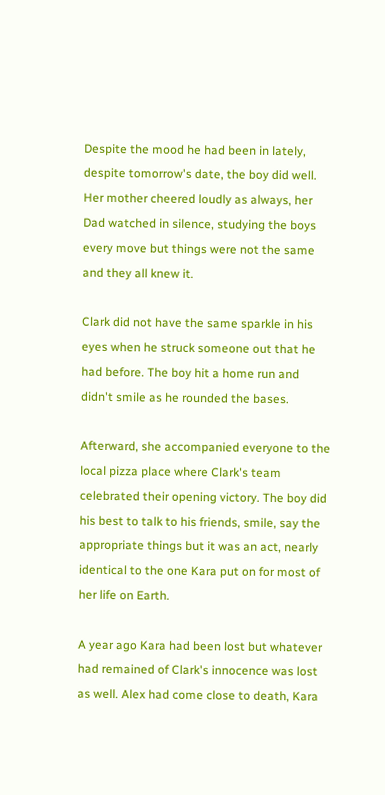Despite the mood he had been in lately, despite tomorrow's date, the boy did well. Her mother cheered loudly as always, her Dad watched in silence, studying the boys every move but things were not the same and they all knew it.

Clark did not have the same sparkle in his eyes when he struck someone out that he had before. The boy hit a home run and didn't smile as he rounded the bases.

Afterward, she accompanied everyone to the local pizza place where Clark's team celebrated their opening victory. The boy did his best to talk to his friends, smile, say the appropriate things but it was an act, nearly identical to the one Kara put on for most of her life on Earth.

A year ago Kara had been lost but whatever had remained of Clark's innocence was lost as well. Alex had come close to death, Kara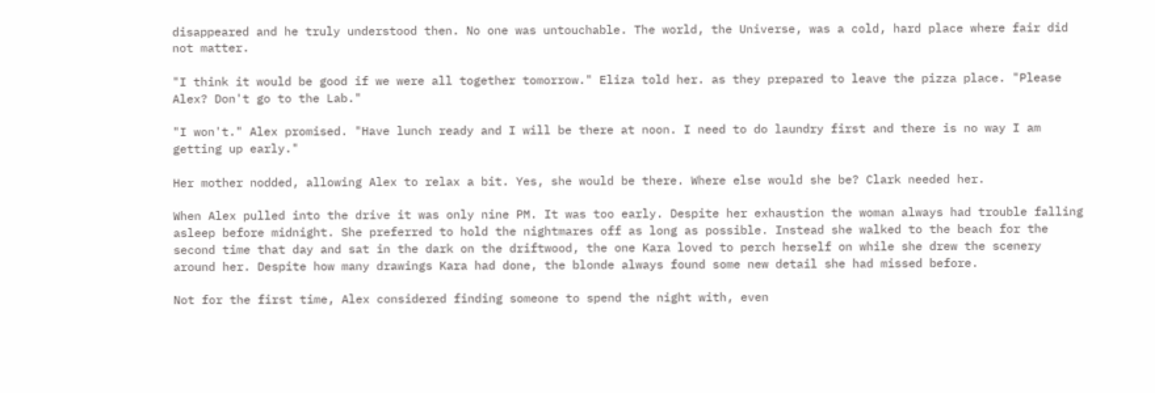disappeared and he truly understood then. No one was untouchable. The world, the Universe, was a cold, hard place where fair did not matter.

"I think it would be good if we were all together tomorrow." Eliza told her. as they prepared to leave the pizza place. "Please Alex? Don't go to the Lab."

"I won't." Alex promised. "Have lunch ready and I will be there at noon. I need to do laundry first and there is no way I am getting up early."

Her mother nodded, allowing Alex to relax a bit. Yes, she would be there. Where else would she be? Clark needed her.

When Alex pulled into the drive it was only nine PM. It was too early. Despite her exhaustion the woman always had trouble falling asleep before midnight. She preferred to hold the nightmares off as long as possible. Instead she walked to the beach for the second time that day and sat in the dark on the driftwood, the one Kara loved to perch herself on while she drew the scenery around her. Despite how many drawings Kara had done, the blonde always found some new detail she had missed before.

Not for the first time, Alex considered finding someone to spend the night with, even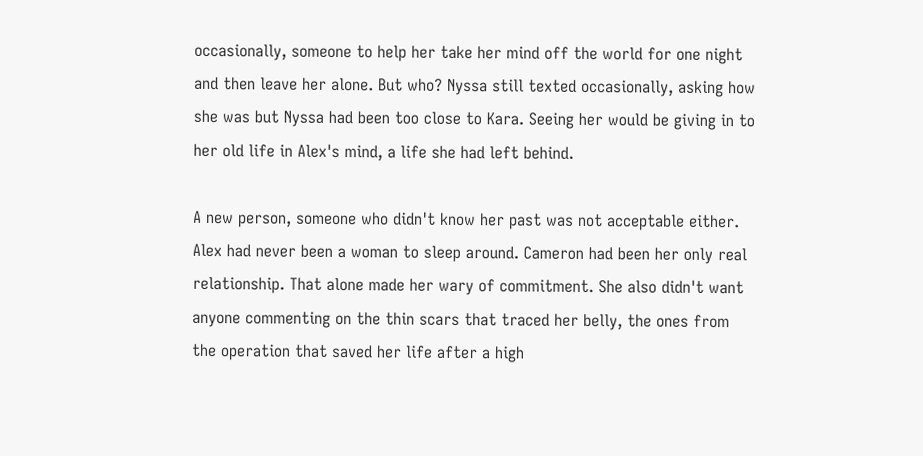occasionally, someone to help her take her mind off the world for one night and then leave her alone. But who? Nyssa still texted occasionally, asking how she was but Nyssa had been too close to Kara. Seeing her would be giving in to her old life in Alex's mind, a life she had left behind.

A new person, someone who didn't know her past was not acceptable either. Alex had never been a woman to sleep around. Cameron had been her only real relationship. That alone made her wary of commitment. She also didn't want anyone commenting on the thin scars that traced her belly, the ones from the operation that saved her life after a high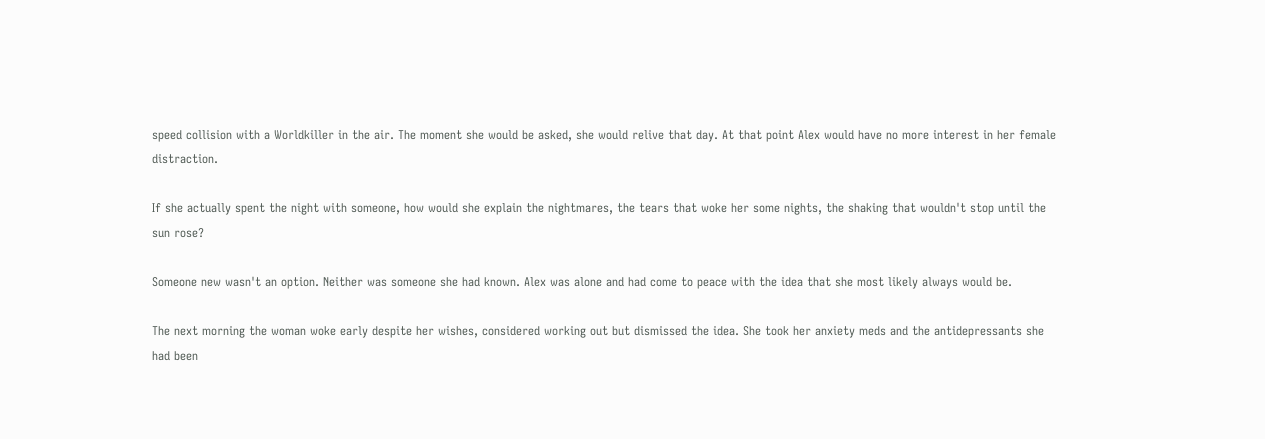speed collision with a Worldkiller in the air. The moment she would be asked, she would relive that day. At that point Alex would have no more interest in her female distraction.

If she actually spent the night with someone, how would she explain the nightmares, the tears that woke her some nights, the shaking that wouldn't stop until the sun rose?

Someone new wasn't an option. Neither was someone she had known. Alex was alone and had come to peace with the idea that she most likely always would be.

The next morning the woman woke early despite her wishes, considered working out but dismissed the idea. She took her anxiety meds and the antidepressants she had been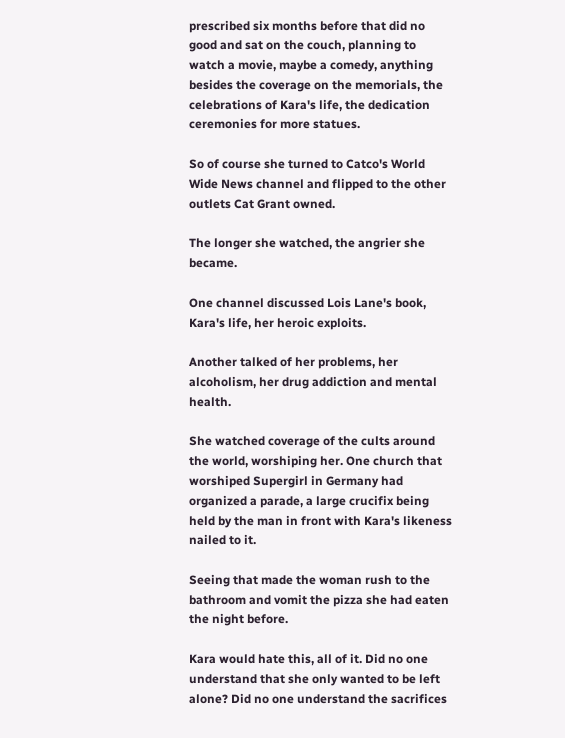prescribed six months before that did no good and sat on the couch, planning to watch a movie, maybe a comedy, anything besides the coverage on the memorials, the celebrations of Kara's life, the dedication ceremonies for more statues.

So of course she turned to Catco's World Wide News channel and flipped to the other outlets Cat Grant owned.

The longer she watched, the angrier she became.

One channel discussed Lois Lane's book, Kara's life, her heroic exploits.

Another talked of her problems, her alcoholism, her drug addiction and mental health.

She watched coverage of the cults around the world, worshiping her. One church that worshiped Supergirl in Germany had organized a parade, a large crucifix being held by the man in front with Kara's likeness nailed to it.

Seeing that made the woman rush to the bathroom and vomit the pizza she had eaten the night before.

Kara would hate this, all of it. Did no one understand that she only wanted to be left alone? Did no one understand the sacrifices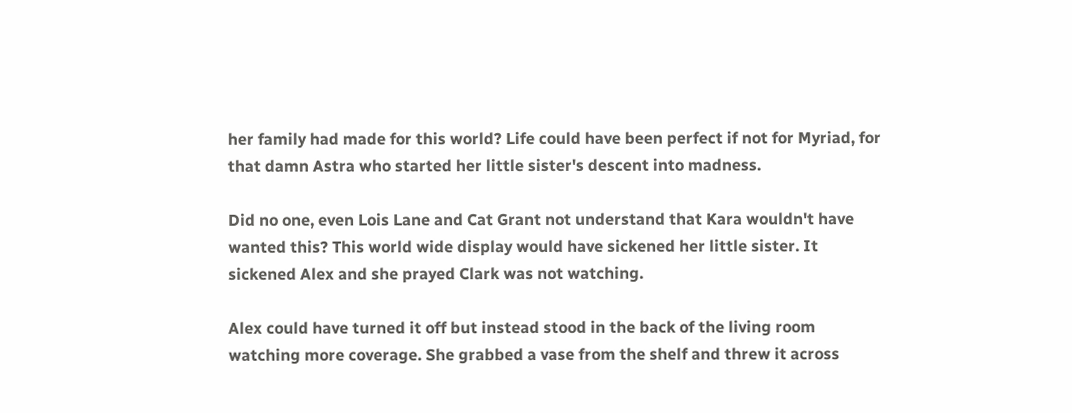her family had made for this world? Life could have been perfect if not for Myriad, for that damn Astra who started her little sister's descent into madness.

Did no one, even Lois Lane and Cat Grant not understand that Kara wouldn't have wanted this? This world wide display would have sickened her little sister. It sickened Alex and she prayed Clark was not watching.

Alex could have turned it off but instead stood in the back of the living room watching more coverage. She grabbed a vase from the shelf and threw it across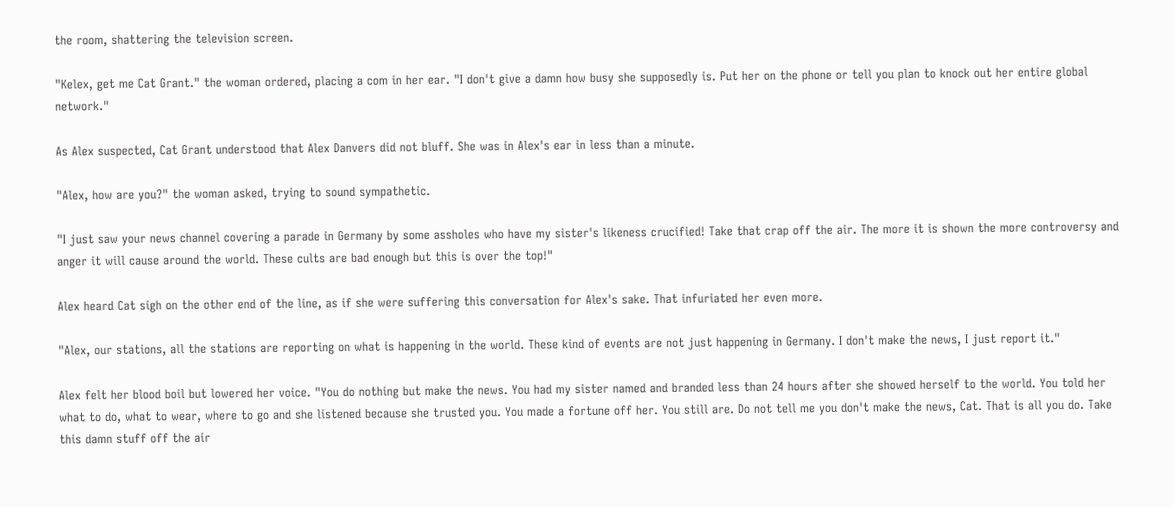the room, shattering the television screen.

"Kelex, get me Cat Grant." the woman ordered, placing a com in her ear. "I don't give a damn how busy she supposedly is. Put her on the phone or tell you plan to knock out her entire global network."

As Alex suspected, Cat Grant understood that Alex Danvers did not bluff. She was in Alex's ear in less than a minute.

"Alex, how are you?" the woman asked, trying to sound sympathetic.

"I just saw your news channel covering a parade in Germany by some assholes who have my sister's likeness crucified! Take that crap off the air. The more it is shown the more controversy and anger it will cause around the world. These cults are bad enough but this is over the top!"

Alex heard Cat sigh on the other end of the line, as if she were suffering this conversation for Alex's sake. That infuriated her even more.

"Alex, our stations, all the stations are reporting on what is happening in the world. These kind of events are not just happening in Germany. I don't make the news, I just report it."

Alex felt her blood boil but lowered her voice. "You do nothing but make the news. You had my sister named and branded less than 24 hours after she showed herself to the world. You told her what to do, what to wear, where to go and she listened because she trusted you. You made a fortune off her. You still are. Do not tell me you don't make the news, Cat. That is all you do. Take this damn stuff off the air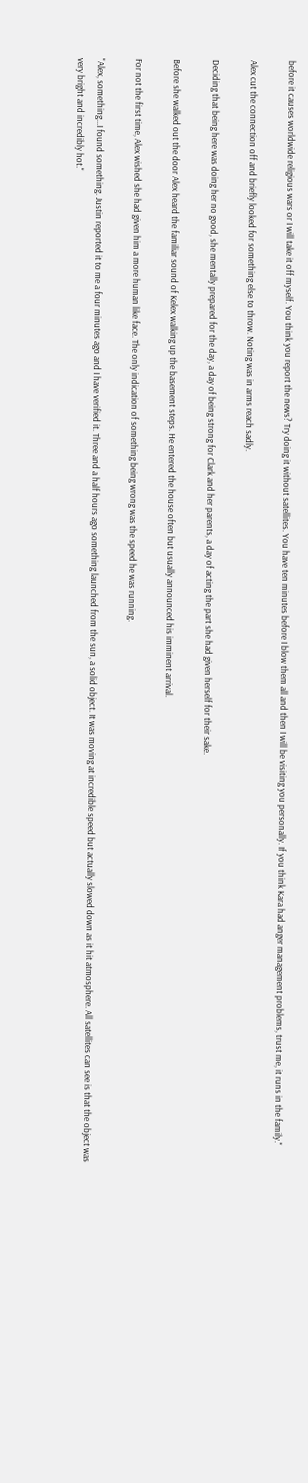before it causes worldwide religious wars or I will take it off myself. You think you report the news? Try doing it without satellites. You have ten minutes before I blow them all and then I will be visiting you personally. If you think Kara had anger management problems, trust me, it runs in the family."

Alex cut the connection off and briefly looked for something else to throw. Noting was in arms reach sadly.

Deciding that being here was doing her no good, she mentally prepared for the day, a day of being strong for Clark and her parents, a day of acting the part she had given herself for their sake.

Before she walked out the door Alex heard the familiar sound of Kelex walking up the basement steps. He entered the house often but usually announced his imminent arrival.

For not the first time, Alex wished she had given him a more human like face. The only indication of something being wrong was the speed he was running.

"Alex, something...I found something. Justin reported it to me a four minutes ago and I have verified it. Three and a half hours ago something launched from the sun, a solid object. It was moving at incredible speed but actually slowed down as it hit atmosphere. All satellites can see is that the object was very bright and incredibly hot."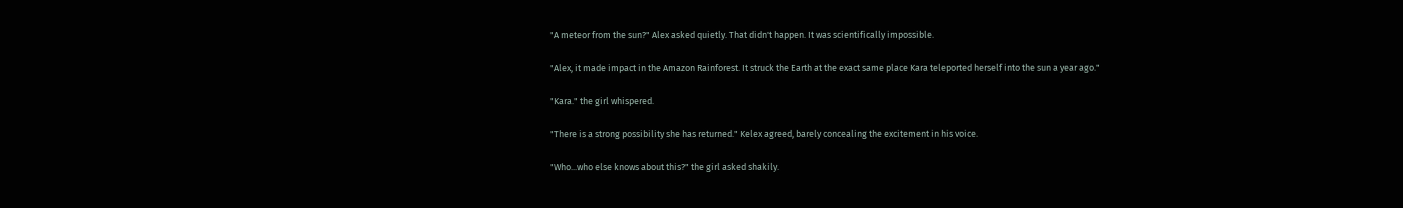"A meteor from the sun?" Alex asked quietly. That didn't happen. It was scientifically impossible.

"Alex, it made impact in the Amazon Rainforest. It struck the Earth at the exact same place Kara teleported herself into the sun a year ago."

"Kara." the girl whispered.

"There is a strong possibility she has returned." Kelex agreed, barely concealing the excitement in his voice.

"Who...who else knows about this?" the girl asked shakily.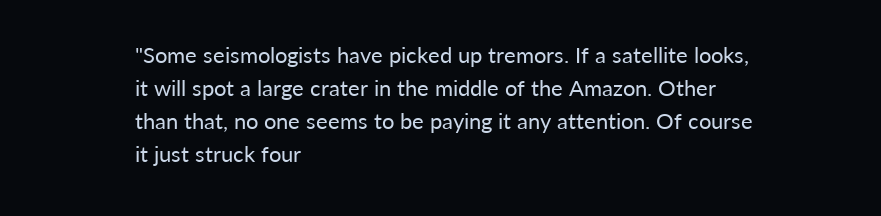"Some seismologists have picked up tremors. If a satellite looks, it will spot a large crater in the middle of the Amazon. Other than that, no one seems to be paying it any attention. Of course it just struck four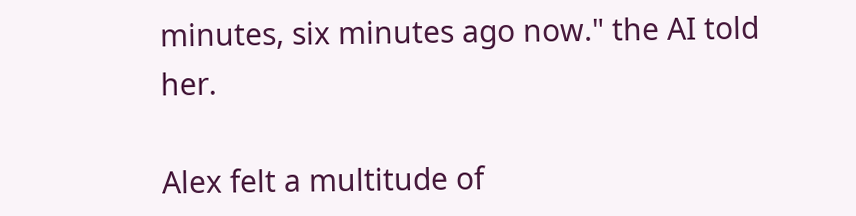minutes, six minutes ago now." the AI told her.

Alex felt a multitude of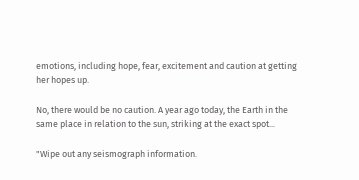emotions, including hope, fear, excitement and caution at getting her hopes up.

No, there would be no caution. A year ago today, the Earth in the same place in relation to the sun, striking at the exact spot...

"Wipe out any seismograph information.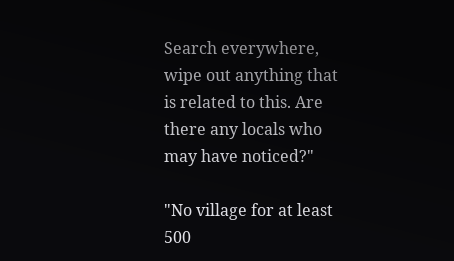Search everywhere, wipe out anything that is related to this. Are there any locals who may have noticed?"

"No village for at least 500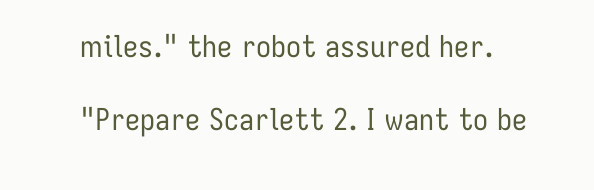miles." the robot assured her.

"Prepare Scarlett 2. I want to be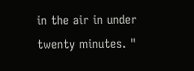in the air in under twenty minutes. "